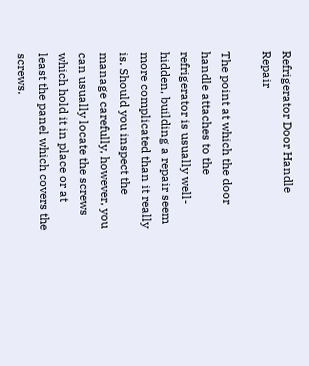Refrigerator Door Handle Repair

The point at which the door handle attaches to the refrigerator is usually well-hidden, building a repair seem more complicated than it really is. Should you inspect the manage carefully, however, you can usually locate the screws which hold it in place or at least the panel which covers the screws.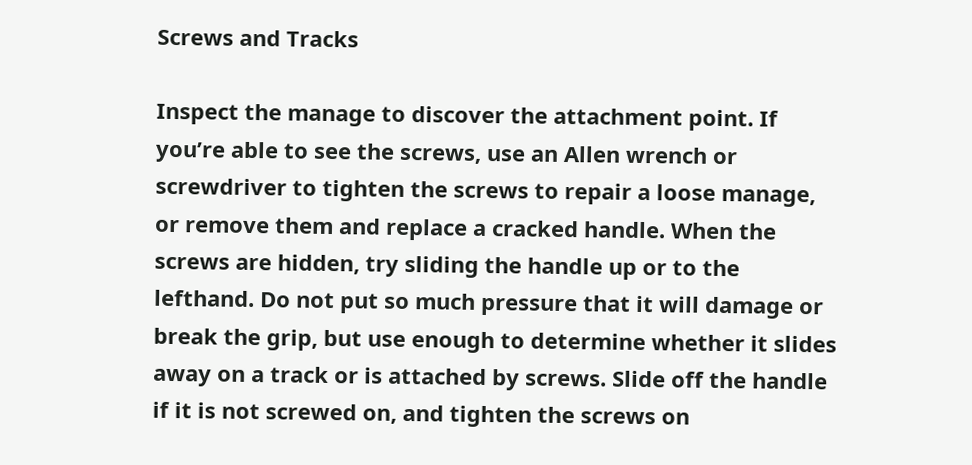Screws and Tracks

Inspect the manage to discover the attachment point. If you’re able to see the screws, use an Allen wrench or screwdriver to tighten the screws to repair a loose manage, or remove them and replace a cracked handle. When the screws are hidden, try sliding the handle up or to the lefthand. Do not put so much pressure that it will damage or break the grip, but use enough to determine whether it slides away on a track or is attached by screws. Slide off the handle if it is not screwed on, and tighten the screws on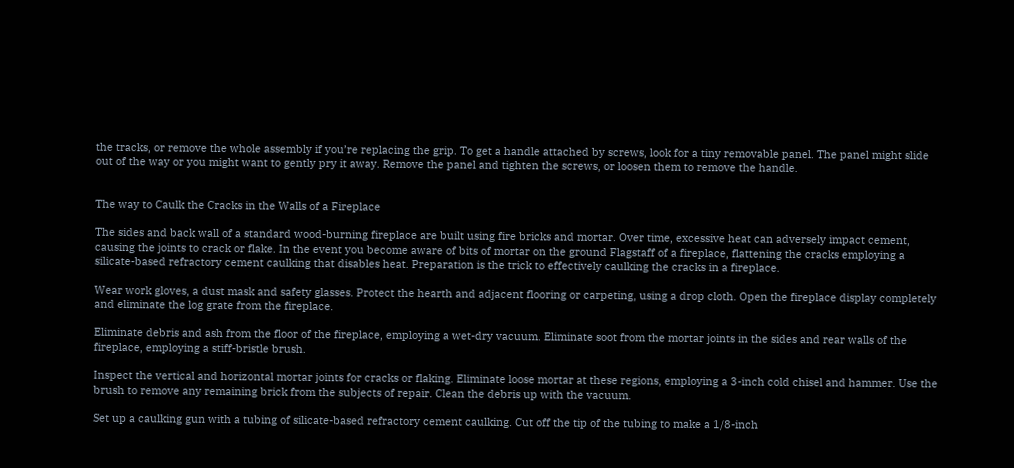the tracks, or remove the whole assembly if you’re replacing the grip. To get a handle attached by screws, look for a tiny removable panel. The panel might slide out of the way or you might want to gently pry it away. Remove the panel and tighten the screws, or loosen them to remove the handle.


The way to Caulk the Cracks in the Walls of a Fireplace

The sides and back wall of a standard wood-burning fireplace are built using fire bricks and mortar. Over time, excessive heat can adversely impact cement, causing the joints to crack or flake. In the event you become aware of bits of mortar on the ground Flagstaff of a fireplace, flattening the cracks employing a silicate-based refractory cement caulking that disables heat. Preparation is the trick to effectively caulking the cracks in a fireplace.

Wear work gloves, a dust mask and safety glasses. Protect the hearth and adjacent flooring or carpeting, using a drop cloth. Open the fireplace display completely and eliminate the log grate from the fireplace.

Eliminate debris and ash from the floor of the fireplace, employing a wet-dry vacuum. Eliminate soot from the mortar joints in the sides and rear walls of the fireplace, employing a stiff-bristle brush.

Inspect the vertical and horizontal mortar joints for cracks or flaking. Eliminate loose mortar at these regions, employing a 3-inch cold chisel and hammer. Use the brush to remove any remaining brick from the subjects of repair. Clean the debris up with the vacuum.

Set up a caulking gun with a tubing of silicate-based refractory cement caulking. Cut off the tip of the tubing to make a 1/8-inch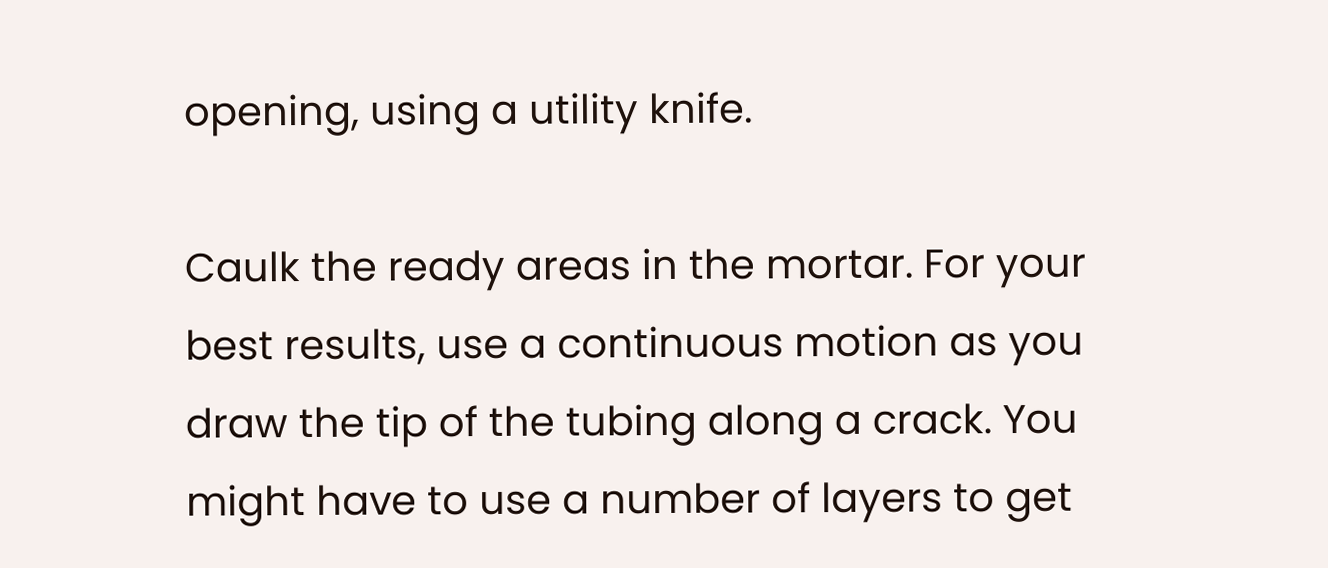opening, using a utility knife.

Caulk the ready areas in the mortar. For your best results, use a continuous motion as you draw the tip of the tubing along a crack. You might have to use a number of layers to get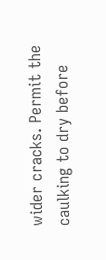wider cracks. Permit the caulking to dry before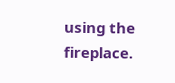using the fireplace.